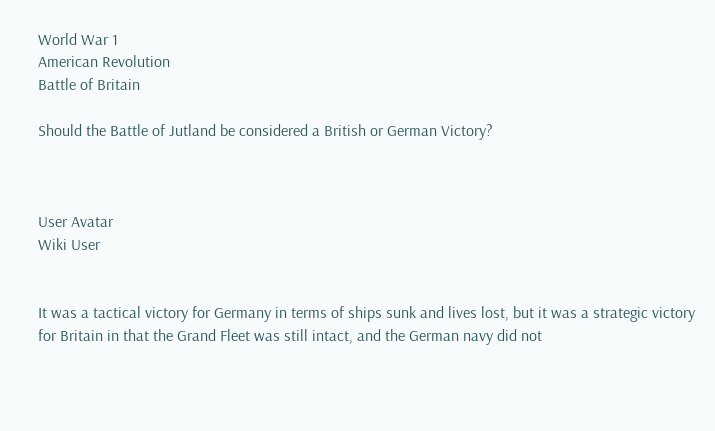World War 1
American Revolution
Battle of Britain

Should the Battle of Jutland be considered a British or German Victory?



User Avatar
Wiki User


It was a tactical victory for Germany in terms of ships sunk and lives lost, but it was a strategic victory for Britain in that the Grand Fleet was still intact, and the German navy did not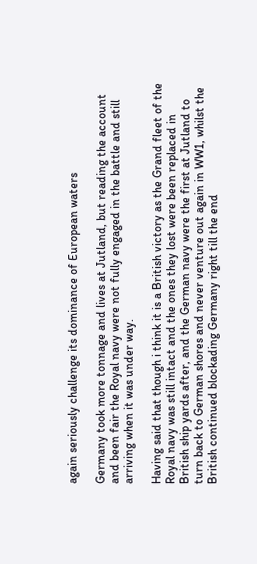again seriously challenge its dominance of European waters

Germany took more tonnage and lives at Jutland, but reading the account and been fair the Royal navy were not fully engaged in the battle and still arriving when it was under way.

Having said that though i think it is a British victory as the Grand fleet of the Royal navy was still intact and the ones they lost were been replaced in British ship yards after, and the German navy were the first at Jutland to turn back to German shores and never venture out again in WW1, whilst the British continued blockading Germany right till the end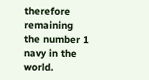therefore remaining the number 1 navy in the world.